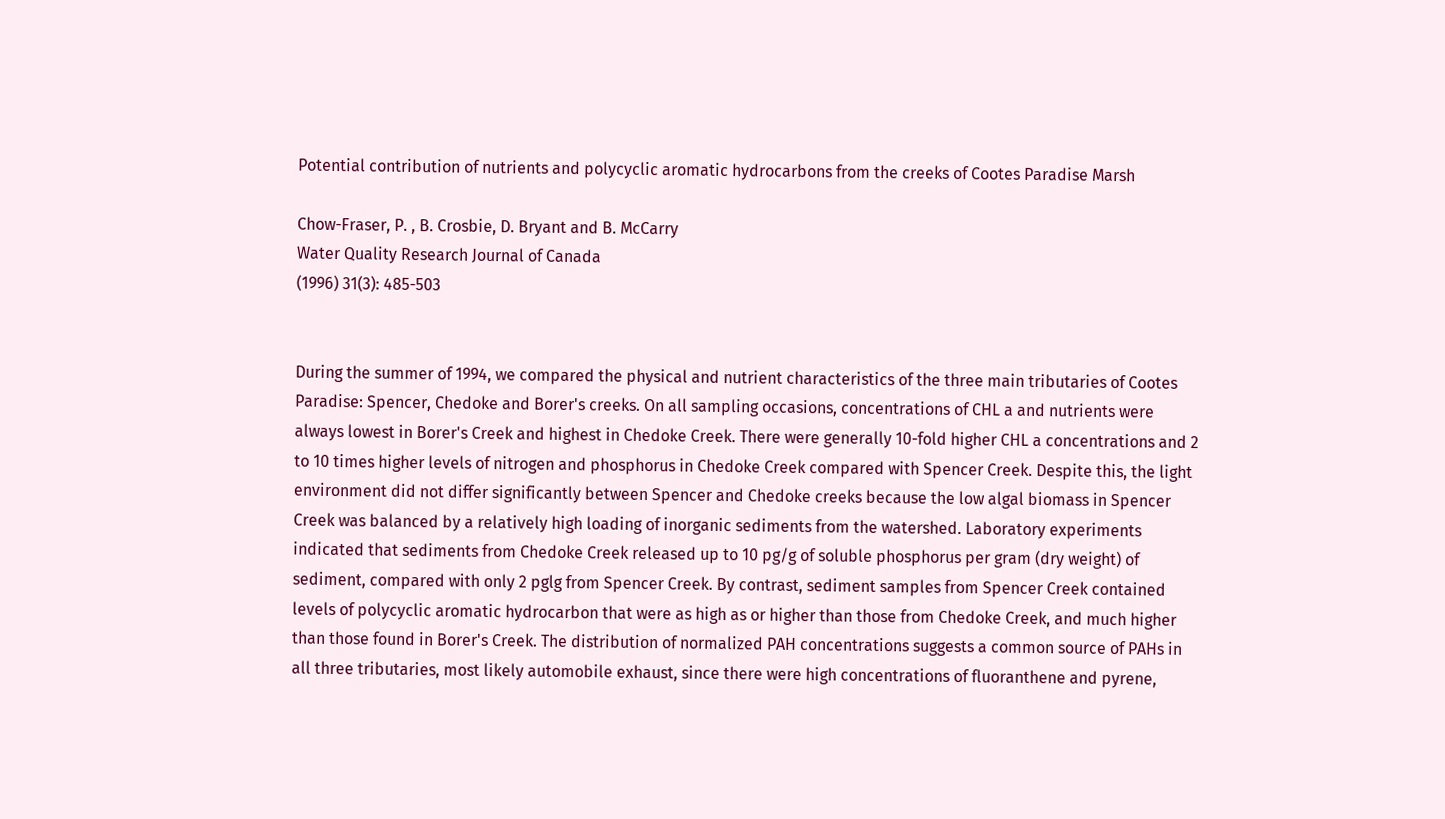Potential contribution of nutrients and polycyclic aromatic hydrocarbons from the creeks of Cootes Paradise Marsh

Chow-Fraser, P. , B. Crosbie, D. Bryant and B. McCarry
Water Quality Research Journal of Canada
(1996) 31(3): 485-503


During the summer of 1994, we compared the physical and nutrient characteristics of the three main tributaries of Cootes Paradise: Spencer, Chedoke and Borer's creeks. On all sampling occasions, concentrations of CHL a and nutrients were always lowest in Borer's Creek and highest in Chedoke Creek. There were generally 10-fold higher CHL a concentrations and 2 to 10 times higher levels of nitrogen and phosphorus in Chedoke Creek compared with Spencer Creek. Despite this, the light environment did not differ significantly between Spencer and Chedoke creeks because the low algal biomass in Spencer Creek was balanced by a relatively high loading of inorganic sediments from the watershed. Laboratory experiments indicated that sediments from Chedoke Creek released up to 10 pg/g of soluble phosphorus per gram (dry weight) of sediment, compared with only 2 pglg from Spencer Creek. By contrast, sediment samples from Spencer Creek contained levels of polycyclic aromatic hydrocarbon that were as high as or higher than those from Chedoke Creek, and much higher than those found in Borer's Creek. The distribution of normalized PAH concentrations suggests a common source of PAHs in all three tributaries, most likely automobile exhaust, since there were high concentrations of fluoranthene and pyrene,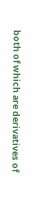both of which are derivatives of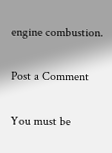engine combustion.

Post a Comment

You must be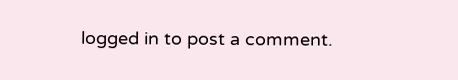logged in to post a comment.